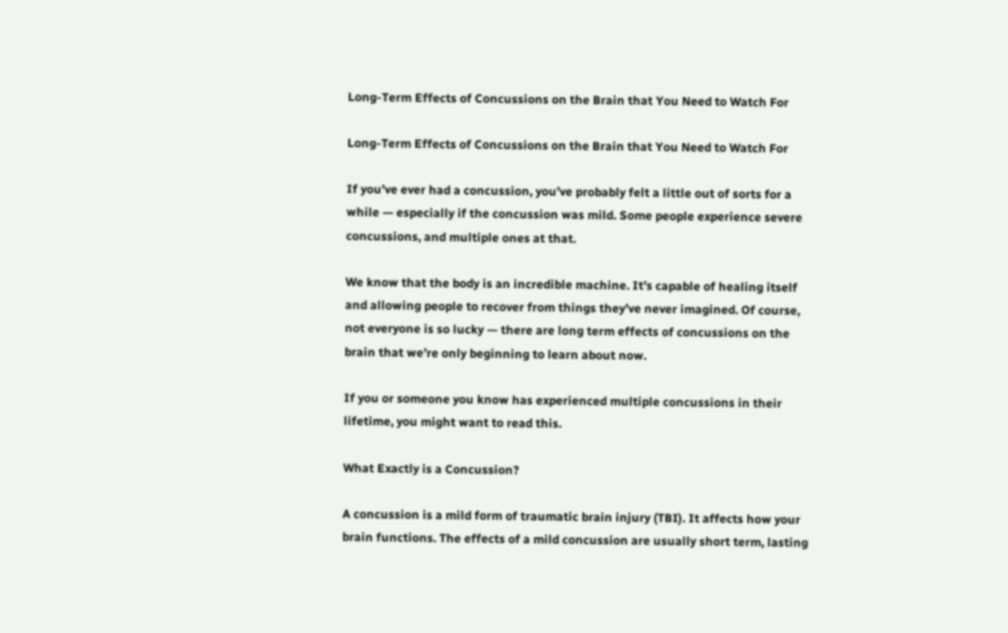Long-Term Effects of Concussions on the Brain that You Need to Watch For

Long-Term Effects of Concussions on the Brain that You Need to Watch For

If you’ve ever had a concussion, you’ve probably felt a little out of sorts for a while — especially if the concussion was mild. Some people experience severe concussions, and multiple ones at that.

We know that the body is an incredible machine. It’s capable of healing itself and allowing people to recover from things they’ve never imagined. Of course, not everyone is so lucky — there are long term effects of concussions on the brain that we’re only beginning to learn about now.

If you or someone you know has experienced multiple concussions in their lifetime, you might want to read this.

What Exactly is a Concussion?

A concussion is a mild form of traumatic brain injury (TBI). It affects how your brain functions. The effects of a mild concussion are usually short term, lasting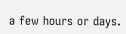a few hours or days.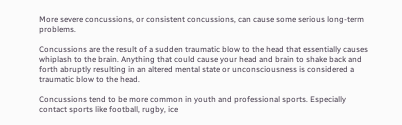More severe concussions, or consistent concussions, can cause some serious long-term problems.

Concussions are the result of a sudden traumatic blow to the head that essentially causes whiplash to the brain. Anything that could cause your head and brain to shake back and forth abruptly resulting in an altered mental state or unconsciousness is considered a traumatic blow to the head.

Concussions tend to be more common in youth and professional sports. Especially contact sports like football, rugby, ice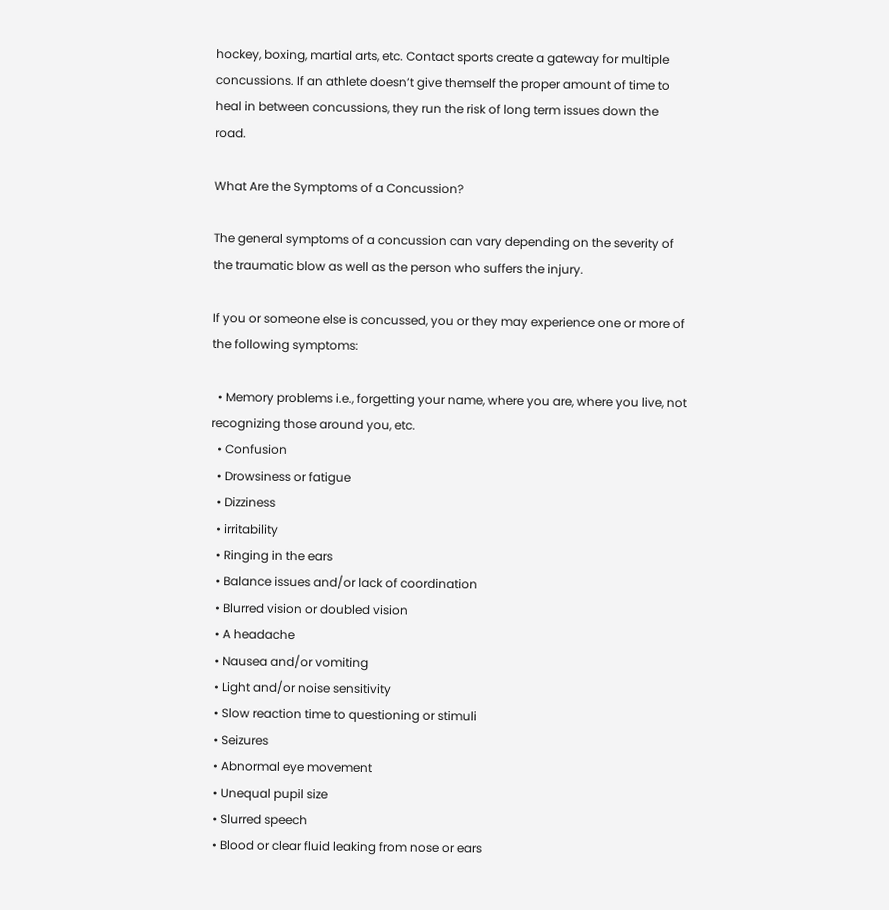hockey, boxing, martial arts, etc. Contact sports create a gateway for multiple concussions. If an athlete doesn’t give themself the proper amount of time to heal in between concussions, they run the risk of long term issues down the road.

What Are the Symptoms of a Concussion?

The general symptoms of a concussion can vary depending on the severity of the traumatic blow as well as the person who suffers the injury.

If you or someone else is concussed, you or they may experience one or more of the following symptoms:

  • Memory problems i.e., forgetting your name, where you are, where you live, not recognizing those around you, etc.
  • Confusion
  • Drowsiness or fatigue
  • Dizziness
  • irritability
  • Ringing in the ears
  • Balance issues and/or lack of coordination
  • Blurred vision or doubled vision
  • A headache
  • Nausea and/or vomiting
  • Light and/or noise sensitivity
  • Slow reaction time to questioning or stimuli
  • Seizures
  • Abnormal eye movement
  • Unequal pupil size
  • Slurred speech
  • Blood or clear fluid leaking from nose or ears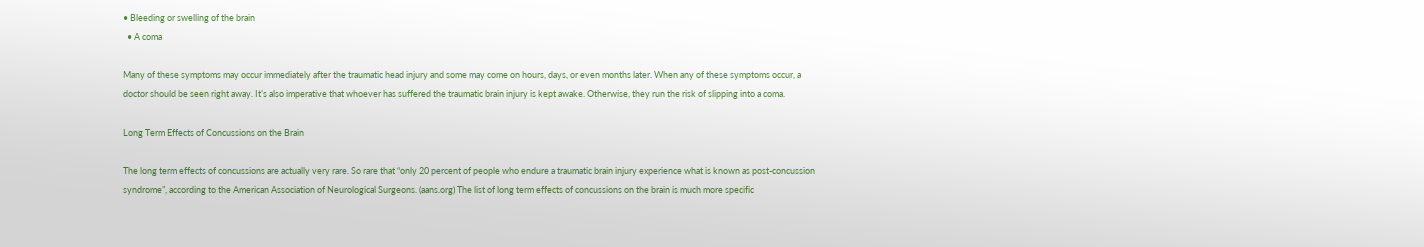• Bleeding or swelling of the brain
  • A coma

Many of these symptoms may occur immediately after the traumatic head injury and some may come on hours, days, or even months later. When any of these symptoms occur, a doctor should be seen right away. It’s also imperative that whoever has suffered the traumatic brain injury is kept awake. Otherwise, they run the risk of slipping into a coma.

Long Term Effects of Concussions on the Brain

The long term effects of concussions are actually very rare. So rare that “only 20 percent of people who endure a traumatic brain injury experience what is known as post-concussion syndrome”, according to the American Association of Neurological Surgeons. (aans.org) The list of long term effects of concussions on the brain is much more specific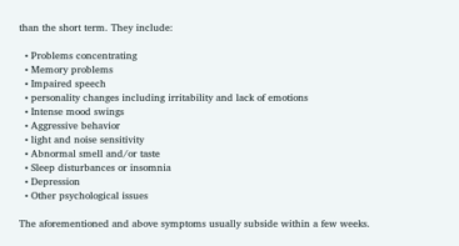than the short term. They include:

  • Problems concentrating
  • Memory problems
  • Impaired speech
  • personality changes including irritability and lack of emotions
  • Intense mood swings
  • Aggressive behavior
  • light and noise sensitivity
  • Abnormal smell and/or taste
  • Sleep disturbances or insomnia
  • Depression
  • Other psychological issues

The aforementioned and above symptoms usually subside within a few weeks.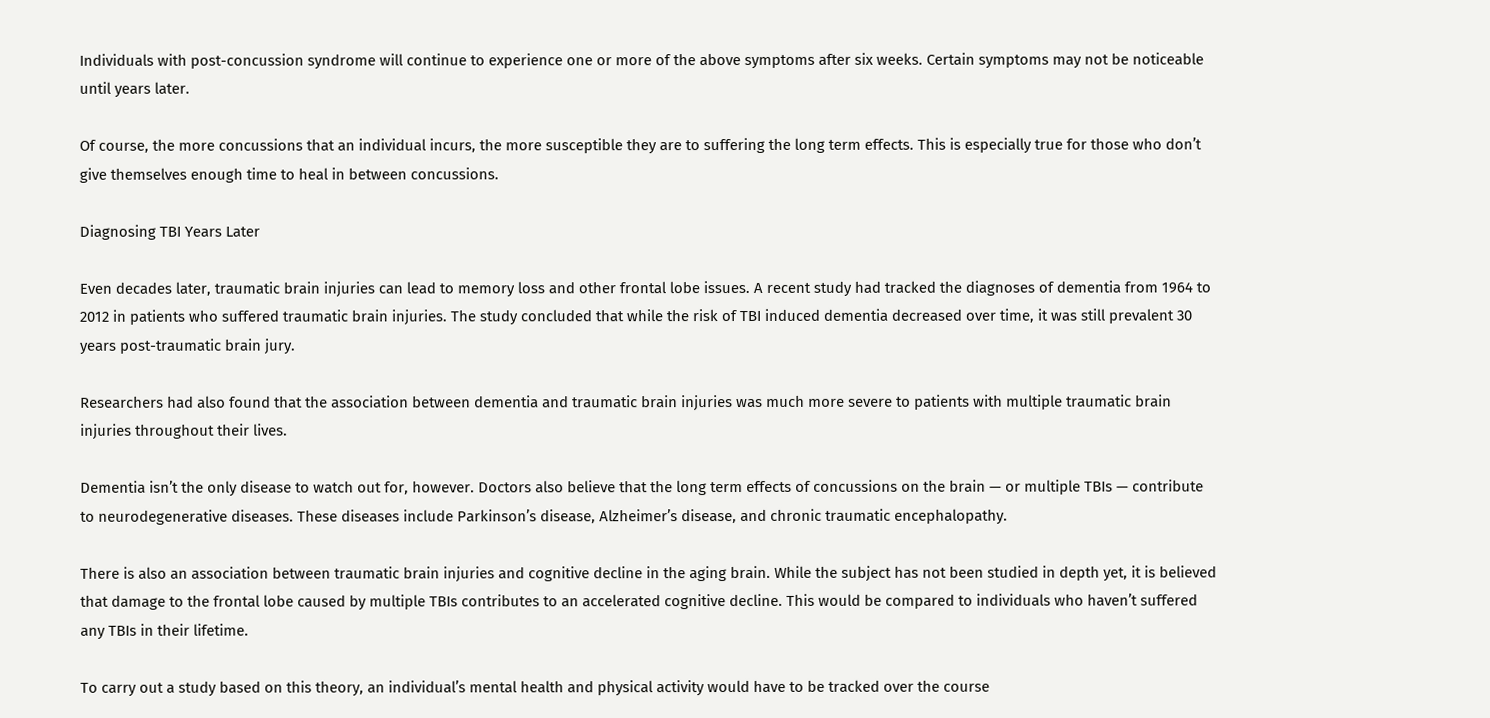Individuals with post-concussion syndrome will continue to experience one or more of the above symptoms after six weeks. Certain symptoms may not be noticeable until years later.

Of course, the more concussions that an individual incurs, the more susceptible they are to suffering the long term effects. This is especially true for those who don’t give themselves enough time to heal in between concussions.

Diagnosing TBI Years Later

Even decades later, traumatic brain injuries can lead to memory loss and other frontal lobe issues. A recent study had tracked the diagnoses of dementia from 1964 to 2012 in patients who suffered traumatic brain injuries. The study concluded that while the risk of TBI induced dementia decreased over time, it was still prevalent 30 years post-traumatic brain jury.

Researchers had also found that the association between dementia and traumatic brain injuries was much more severe to patients with multiple traumatic brain injuries throughout their lives.

Dementia isn’t the only disease to watch out for, however. Doctors also believe that the long term effects of concussions on the brain — or multiple TBIs — contribute to neurodegenerative diseases. These diseases include Parkinson’s disease, Alzheimer’s disease, and chronic traumatic encephalopathy.

There is also an association between traumatic brain injuries and cognitive decline in the aging brain. While the subject has not been studied in depth yet, it is believed that damage to the frontal lobe caused by multiple TBIs contributes to an accelerated cognitive decline. This would be compared to individuals who haven’t suffered any TBIs in their lifetime.

To carry out a study based on this theory, an individual’s mental health and physical activity would have to be tracked over the course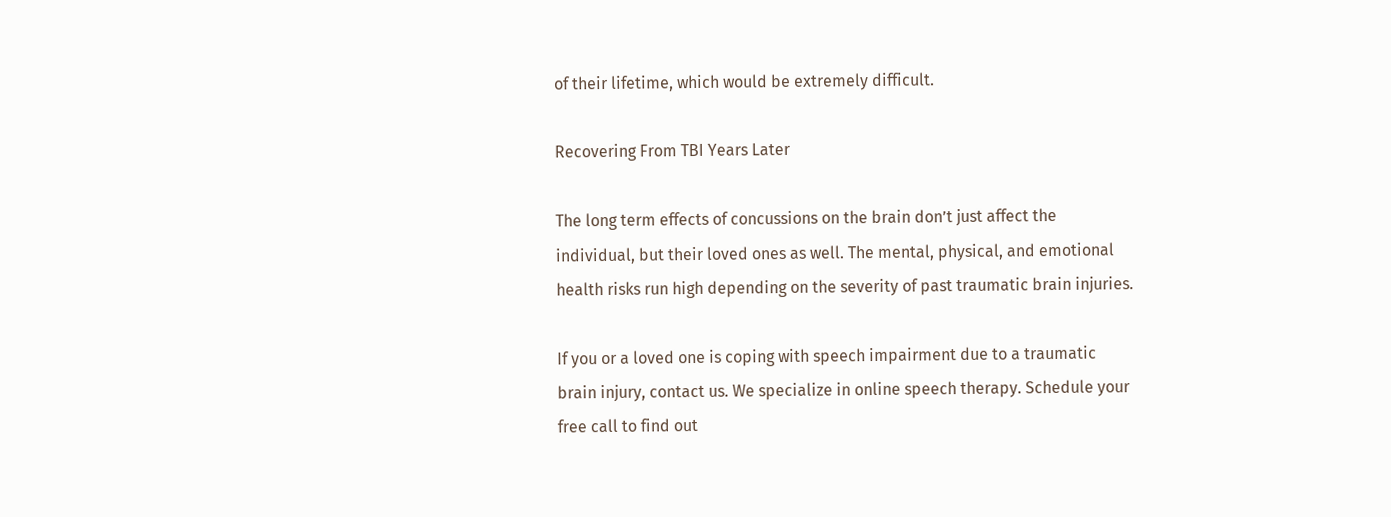of their lifetime, which would be extremely difficult.

Recovering From TBI Years Later

The long term effects of concussions on the brain don’t just affect the individual, but their loved ones as well. The mental, physical, and emotional health risks run high depending on the severity of past traumatic brain injuries.

If you or a loved one is coping with speech impairment due to a traumatic brain injury, contact us. We specialize in online speech therapy. Schedule your free call to find out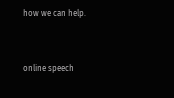how we can help.


online speech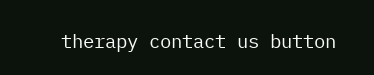therapy contact us button